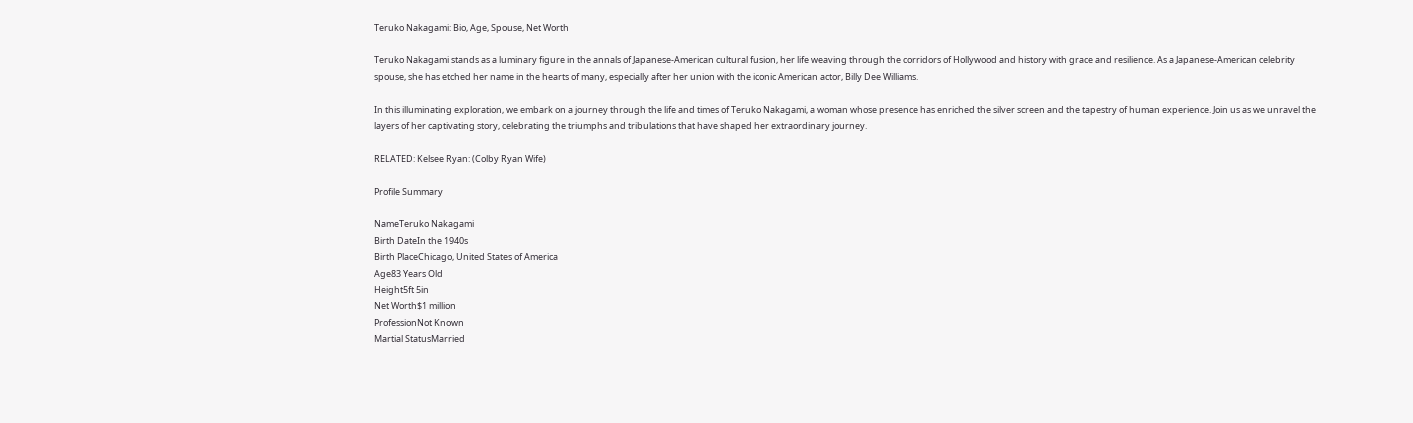Teruko Nakagami: Bio, Age, Spouse, Net Worth

Teruko Nakagami stands as a luminary figure in the annals of Japanese-American cultural fusion, her life weaving through the corridors of Hollywood and history with grace and resilience. As a Japanese-American celebrity spouse, she has etched her name in the hearts of many, especially after her union with the iconic American actor, Billy Dee Williams.

In this illuminating exploration, we embark on a journey through the life and times of Teruko Nakagami, a woman whose presence has enriched the silver screen and the tapestry of human experience. Join us as we unravel the layers of her captivating story, celebrating the triumphs and tribulations that have shaped her extraordinary journey.

RELATED: Kelsee Ryan: (Colby Ryan Wife)

Profile Summary

NameTeruko Nakagami
Birth DateIn the 1940s
Birth PlaceChicago, United States of America
Age83 Years Old
Height5ft 5in
Net Worth$1 million
ProfessionNot Known
Martial StatusMarried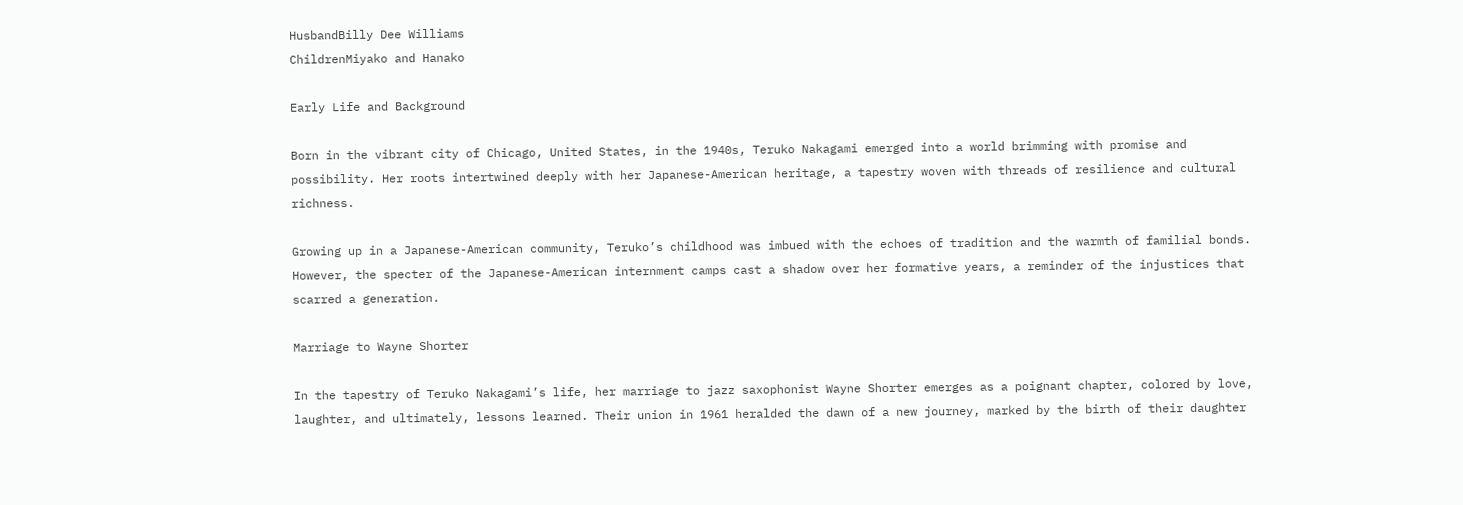HusbandBilly Dee Williams
ChildrenMiyako and Hanako

Early Life and Background

Born in the vibrant city of Chicago, United States, in the 1940s, Teruko Nakagami emerged into a world brimming with promise and possibility. Her roots intertwined deeply with her Japanese-American heritage, a tapestry woven with threads of resilience and cultural richness.

Growing up in a Japanese-American community, Teruko’s childhood was imbued with the echoes of tradition and the warmth of familial bonds. However, the specter of the Japanese-American internment camps cast a shadow over her formative years, a reminder of the injustices that scarred a generation.

Marriage to Wayne Shorter

In the tapestry of Teruko Nakagami’s life, her marriage to jazz saxophonist Wayne Shorter emerges as a poignant chapter, colored by love, laughter, and ultimately, lessons learned. Their union in 1961 heralded the dawn of a new journey, marked by the birth of their daughter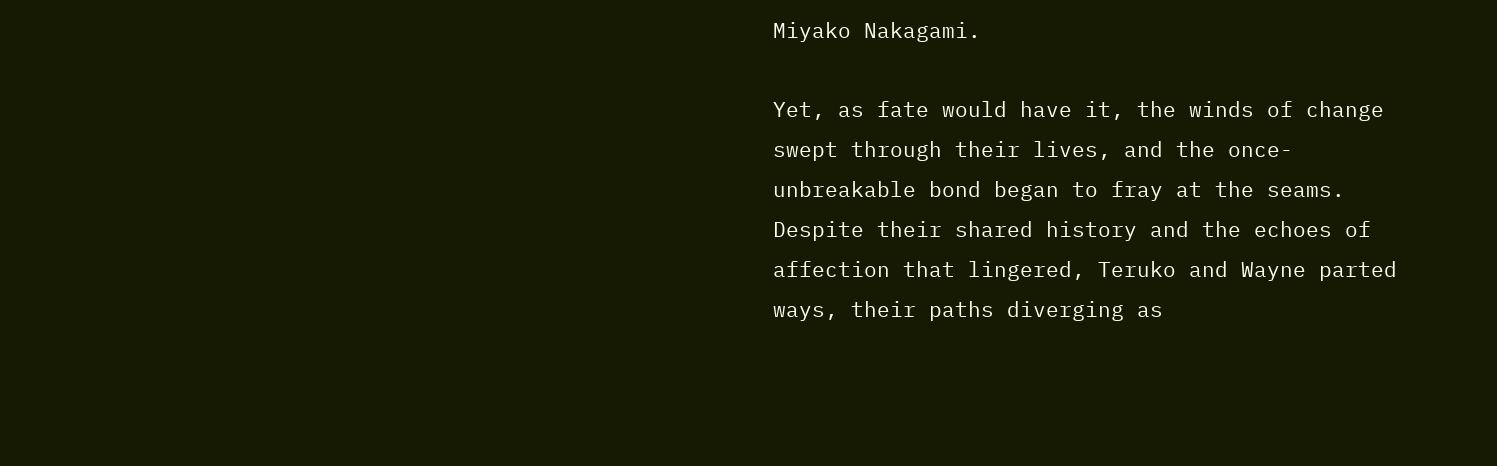Miyako Nakagami.

Yet, as fate would have it, the winds of change swept through their lives, and the once-unbreakable bond began to fray at the seams. Despite their shared history and the echoes of affection that lingered, Teruko and Wayne parted ways, their paths diverging as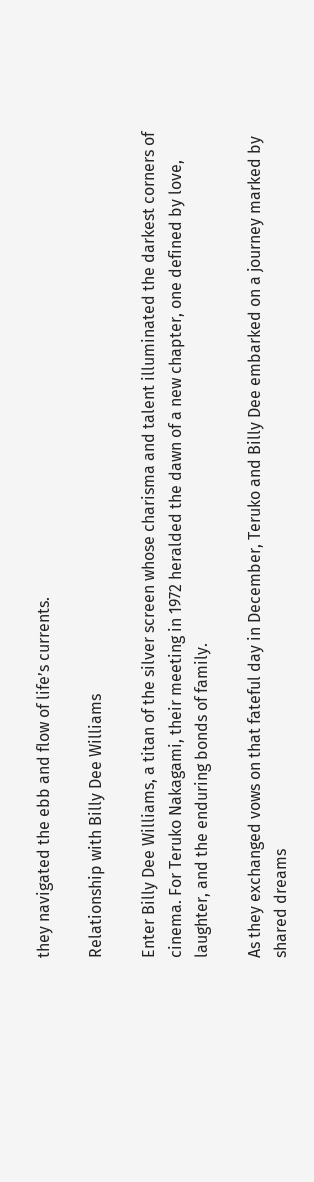they navigated the ebb and flow of life’s currents.

Relationship with Billy Dee Williams

Enter Billy Dee Williams, a titan of the silver screen whose charisma and talent illuminated the darkest corners of cinema. For Teruko Nakagami, their meeting in 1972 heralded the dawn of a new chapter, one defined by love, laughter, and the enduring bonds of family.

As they exchanged vows on that fateful day in December, Teruko and Billy Dee embarked on a journey marked by shared dreams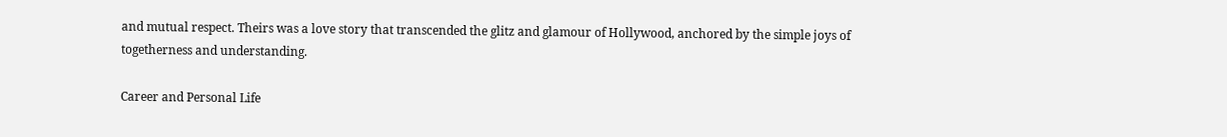and mutual respect. Theirs was a love story that transcended the glitz and glamour of Hollywood, anchored by the simple joys of togetherness and understanding.

Career and Personal Life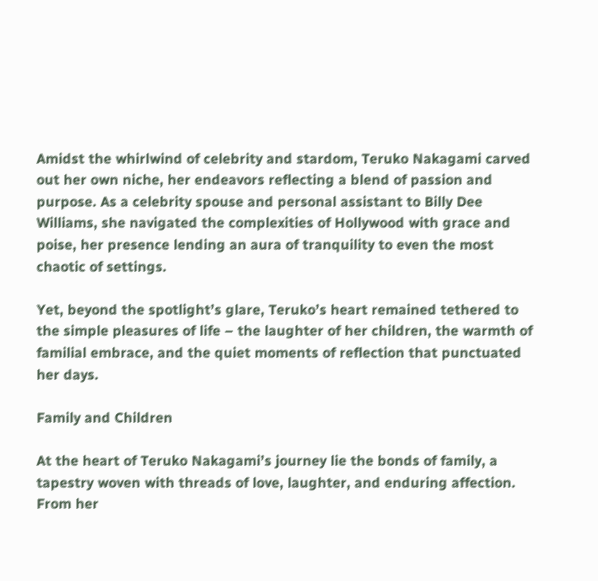Amidst the whirlwind of celebrity and stardom, Teruko Nakagami carved out her own niche, her endeavors reflecting a blend of passion and purpose. As a celebrity spouse and personal assistant to Billy Dee Williams, she navigated the complexities of Hollywood with grace and poise, her presence lending an aura of tranquility to even the most chaotic of settings.

Yet, beyond the spotlight’s glare, Teruko’s heart remained tethered to the simple pleasures of life – the laughter of her children, the warmth of familial embrace, and the quiet moments of reflection that punctuated her days.

Family and Children

At the heart of Teruko Nakagami’s journey lie the bonds of family, a tapestry woven with threads of love, laughter, and enduring affection. From her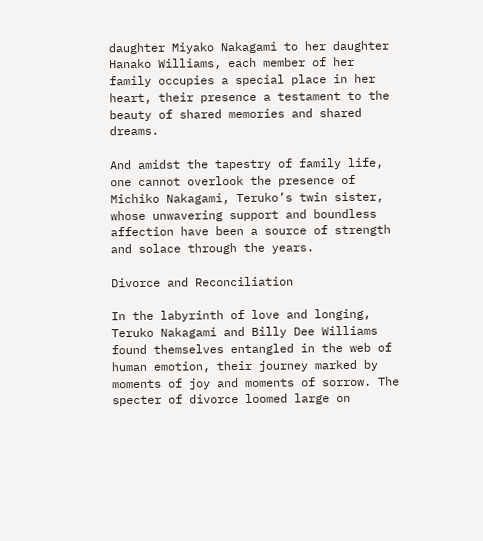daughter Miyako Nakagami to her daughter Hanako Williams, each member of her family occupies a special place in her heart, their presence a testament to the beauty of shared memories and shared dreams.

And amidst the tapestry of family life, one cannot overlook the presence of Michiko Nakagami, Teruko’s twin sister, whose unwavering support and boundless affection have been a source of strength and solace through the years.

Divorce and Reconciliation

In the labyrinth of love and longing, Teruko Nakagami and Billy Dee Williams found themselves entangled in the web of human emotion, their journey marked by moments of joy and moments of sorrow. The specter of divorce loomed large on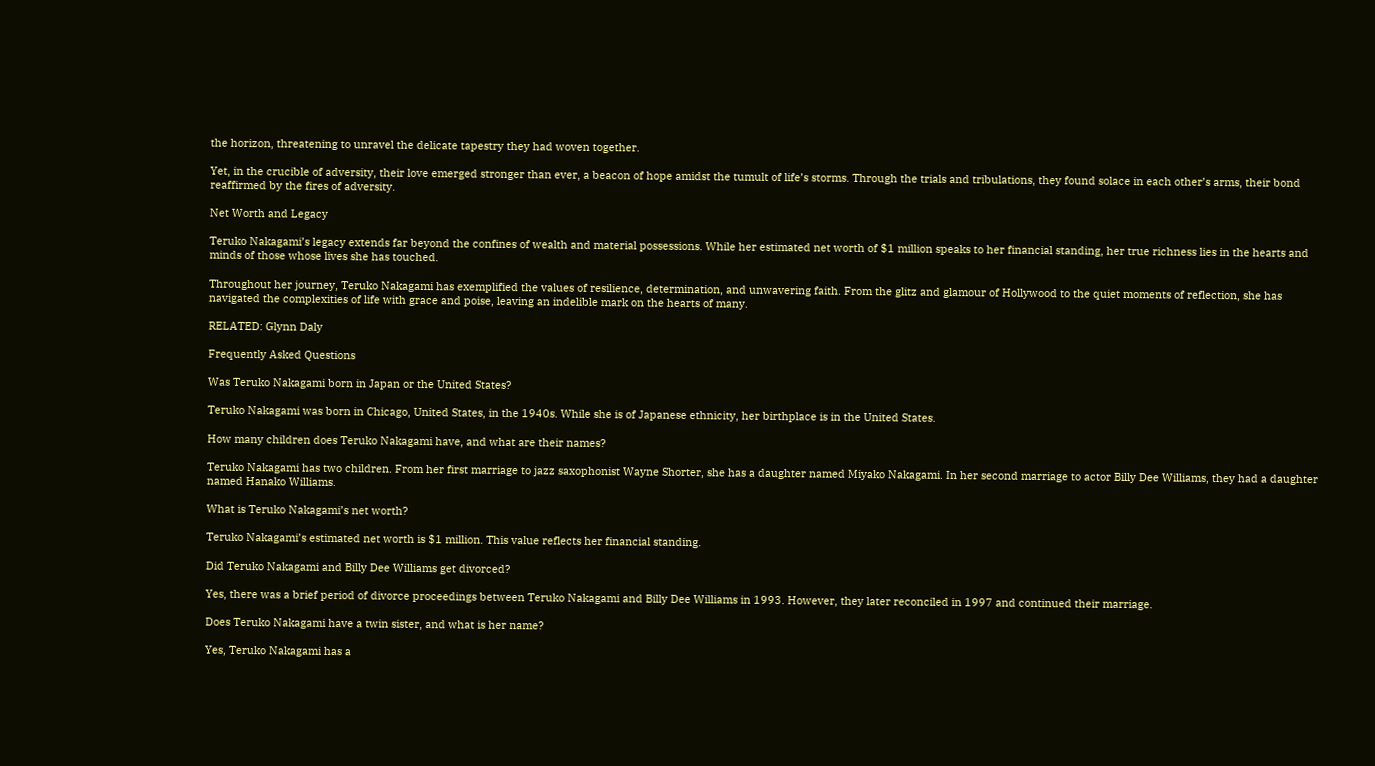the horizon, threatening to unravel the delicate tapestry they had woven together.

Yet, in the crucible of adversity, their love emerged stronger than ever, a beacon of hope amidst the tumult of life’s storms. Through the trials and tribulations, they found solace in each other’s arms, their bond reaffirmed by the fires of adversity.

Net Worth and Legacy

Teruko Nakagami’s legacy extends far beyond the confines of wealth and material possessions. While her estimated net worth of $1 million speaks to her financial standing, her true richness lies in the hearts and minds of those whose lives she has touched.

Throughout her journey, Teruko Nakagami has exemplified the values of resilience, determination, and unwavering faith. From the glitz and glamour of Hollywood to the quiet moments of reflection, she has navigated the complexities of life with grace and poise, leaving an indelible mark on the hearts of many.

RELATED: Glynn Daly

Frequently Asked Questions

Was Teruko Nakagami born in Japan or the United States?

Teruko Nakagami was born in Chicago, United States, in the 1940s. While she is of Japanese ethnicity, her birthplace is in the United States.

How many children does Teruko Nakagami have, and what are their names?

Teruko Nakagami has two children. From her first marriage to jazz saxophonist Wayne Shorter, she has a daughter named Miyako Nakagami. In her second marriage to actor Billy Dee Williams, they had a daughter named Hanako Williams.

What is Teruko Nakagami’s net worth?

Teruko Nakagami’s estimated net worth is $1 million. This value reflects her financial standing.

Did Teruko Nakagami and Billy Dee Williams get divorced?

Yes, there was a brief period of divorce proceedings between Teruko Nakagami and Billy Dee Williams in 1993. However, they later reconciled in 1997 and continued their marriage.

Does Teruko Nakagami have a twin sister, and what is her name?

Yes, Teruko Nakagami has a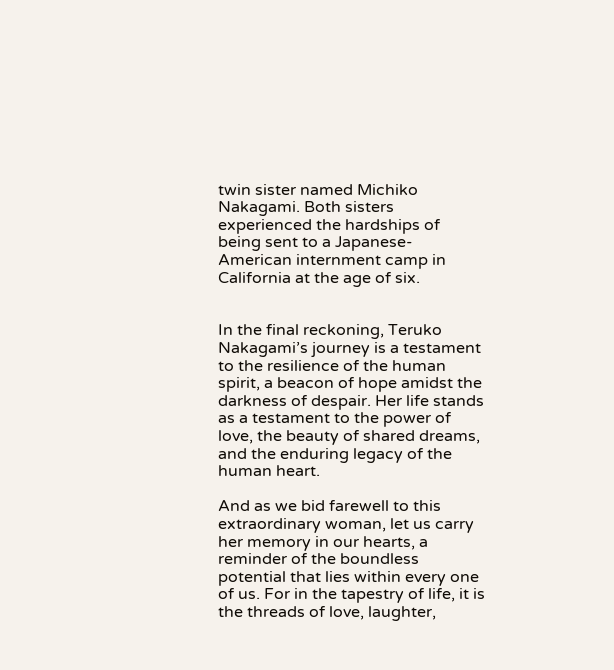twin sister named Michiko Nakagami. Both sisters experienced the hardships of being sent to a Japanese-American internment camp in California at the age of six.


In the final reckoning, Teruko Nakagami’s journey is a testament to the resilience of the human spirit, a beacon of hope amidst the darkness of despair. Her life stands as a testament to the power of love, the beauty of shared dreams, and the enduring legacy of the human heart.

And as we bid farewell to this extraordinary woman, let us carry her memory in our hearts, a reminder of the boundless potential that lies within every one of us. For in the tapestry of life, it is the threads of love, laughter,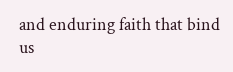and enduring faith that bind us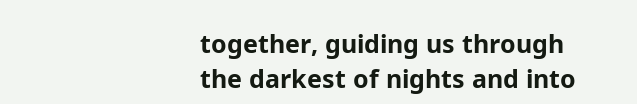together, guiding us through the darkest of nights and into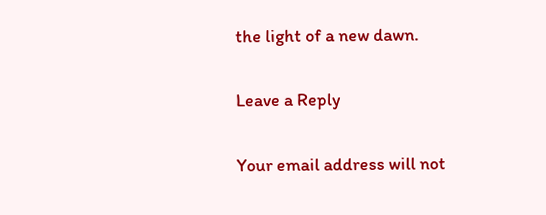the light of a new dawn.

Leave a Reply

Your email address will not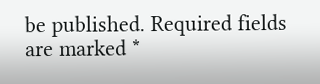be published. Required fields are marked *